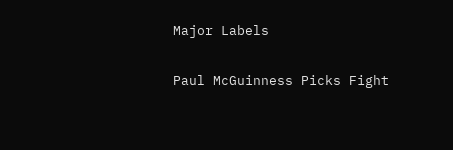Major Labels

Paul McGuinness Picks Fight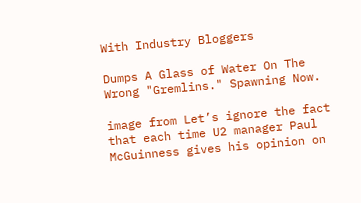With Industry Bloggers

Dumps A Glass of Water On The Wrong "Gremlins." Spawning Now.

image from Let’s ignore the fact that each time U2 manager Paul McGuinness gives his opinion on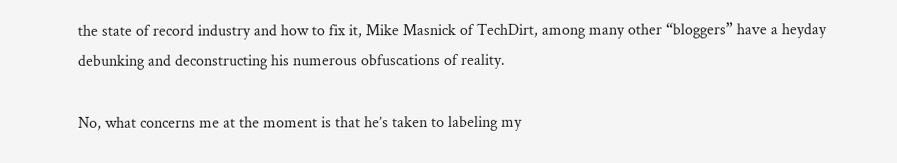the state of record industry and how to fix it, Mike Masnick of TechDirt, among many other “bloggers” have a heyday debunking and deconstructing his numerous obfuscations of reality.

No, what concerns me at the moment is that he’s taken to labeling my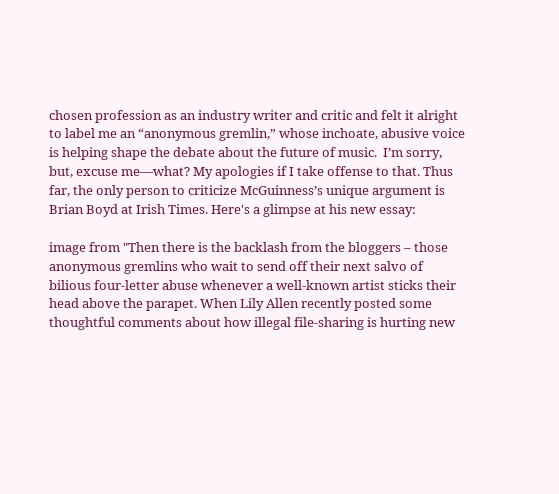chosen profession as an industry writer and critic and felt it alright to label me an “anonymous gremlin,” whose inchoate, abusive voice is helping shape the debate about the future of music.  I’m sorry, but, excuse me—what? My apologies if I take offense to that. Thus far, the only person to criticize McGuinness’s unique argument is Brian Boyd at Irish Times. Here's a glimpse at his new essay:

image from "Then there is the backlash from the bloggers – those anonymous gremlins who wait to send off their next salvo of bilious four-letter abuse whenever a well-known artist sticks their head above the parapet. When Lily Allen recently posted some thoughtful comments about how illegal file-sharing is hurting new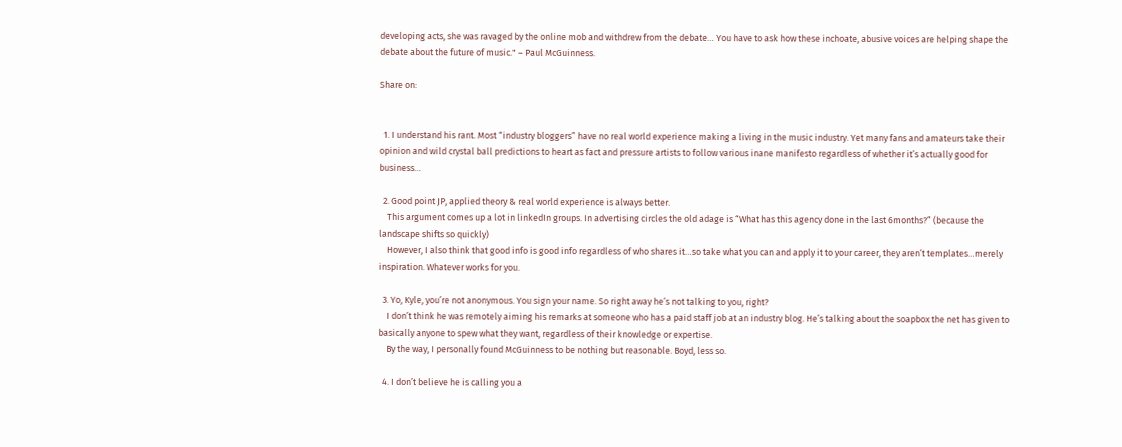developing acts, she was ravaged by the online mob and withdrew from the debate… You have to ask how these inchoate, abusive voices are helping shape the debate about the future of music." – Paul McGuinness.

Share on:


  1. I understand his rant. Most “industry bloggers” have no real world experience making a living in the music industry. Yet many fans and amateurs take their opinion and wild crystal ball predictions to heart as fact and pressure artists to follow various inane manifesto regardless of whether it’s actually good for business…

  2. Good point JP, applied theory & real world experience is always better.
    This argument comes up a lot in linkedIn groups. In advertising circles the old adage is “What has this agency done in the last 6months?” (because the landscape shifts so quickly)
    However, I also think that good info is good info regardless of who shares it…so take what you can and apply it to your career, they aren’t templates…merely inspiration. Whatever works for you.

  3. Yo, Kyle, you’re not anonymous. You sign your name. So right away he’s not talking to you, right?
    I don’t think he was remotely aiming his remarks at someone who has a paid staff job at an industry blog. He’s talking about the soapbox the net has given to basically anyone to spew what they want, regardless of their knowledge or expertise.
    By the way, I personally found McGuinness to be nothing but reasonable. Boyd, less so.

  4. I don’t believe he is calling you a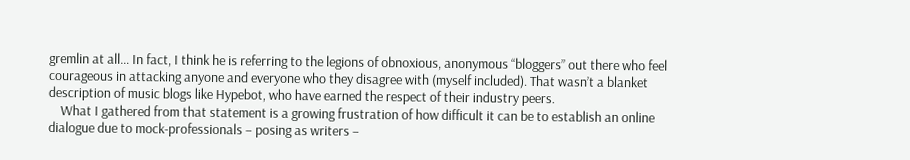gremlin at all… In fact, I think he is referring to the legions of obnoxious, anonymous “bloggers” out there who feel courageous in attacking anyone and everyone who they disagree with (myself included). That wasn’t a blanket description of music blogs like Hypebot, who have earned the respect of their industry peers.
    What I gathered from that statement is a growing frustration of how difficult it can be to establish an online dialogue due to mock-professionals – posing as writers –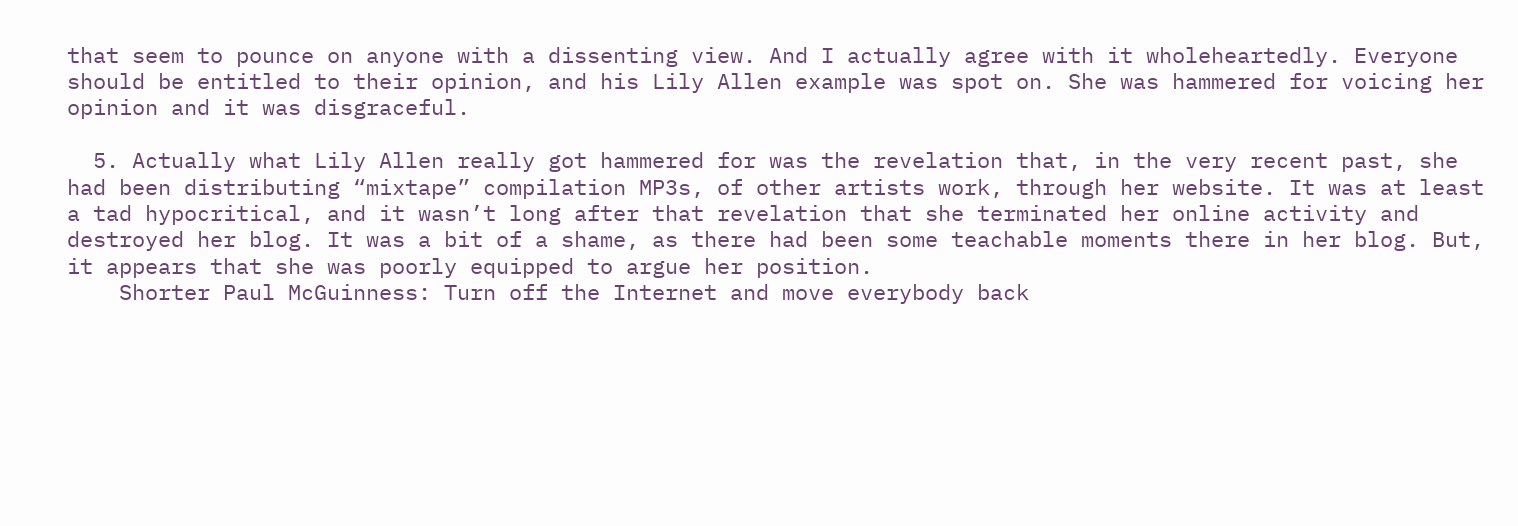that seem to pounce on anyone with a dissenting view. And I actually agree with it wholeheartedly. Everyone should be entitled to their opinion, and his Lily Allen example was spot on. She was hammered for voicing her opinion and it was disgraceful.

  5. Actually what Lily Allen really got hammered for was the revelation that, in the very recent past, she had been distributing “mixtape” compilation MP3s, of other artists work, through her website. It was at least a tad hypocritical, and it wasn’t long after that revelation that she terminated her online activity and destroyed her blog. It was a bit of a shame, as there had been some teachable moments there in her blog. But, it appears that she was poorly equipped to argue her position.
    Shorter Paul McGuinness: Turn off the Internet and move everybody back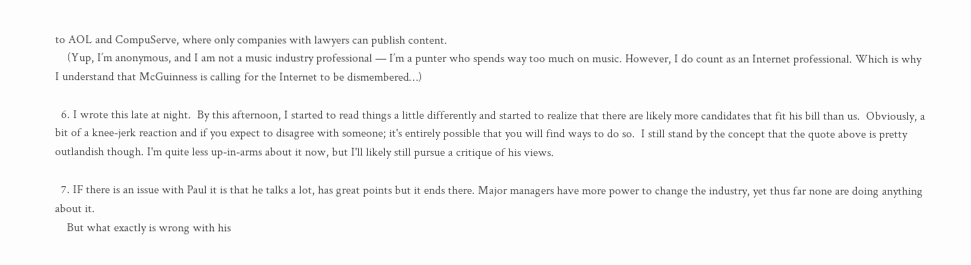to AOL and CompuServe, where only companies with lawyers can publish content.
    (Yup, I’m anonymous, and I am not a music industry professional — I’m a punter who spends way too much on music. However, I do count as an Internet professional. Which is why I understand that McGuinness is calling for the Internet to be dismembered…)

  6. I wrote this late at night.  By this afternoon, I started to read things a little differently and started to realize that there are likely more candidates that fit his bill than us.  Obviously, a bit of a knee-jerk reaction and if you expect to disagree with someone; it's entirely possible that you will find ways to do so.  I still stand by the concept that the quote above is pretty outlandish though. I'm quite less up-in-arms about it now, but I'll likely still pursue a critique of his views.

  7. IF there is an issue with Paul it is that he talks a lot, has great points but it ends there. Major managers have more power to change the industry, yet thus far none are doing anything about it.
    But what exactly is wrong with his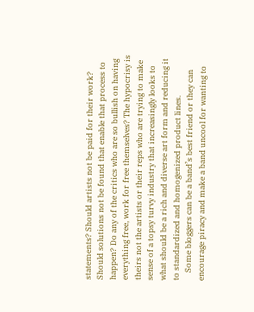statements? Should artists not be paid for their work? Should solutions not be found that enable that process to happen? Do any of the critics who are so bullish on having everything free, work for free themselves? The hypocrisy is theirs not the artists or their reps who are trying to make sense of a topsy turvy industry that increasingly looks to what should be a rich and diverse art form and reducing it to standardized and homogenized product lines.
    Some bloggers can be a band’s best friend or they can encourage piracy and make a band uncool for wanting to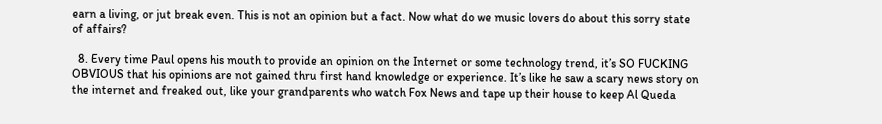earn a living, or jut break even. This is not an opinion but a fact. Now what do we music lovers do about this sorry state of affairs?

  8. Every time Paul opens his mouth to provide an opinion on the Internet or some technology trend, it’s SO FUCKING OBVIOUS that his opinions are not gained thru first hand knowledge or experience. It’s like he saw a scary news story on the internet and freaked out, like your grandparents who watch Fox News and tape up their house to keep Al Queda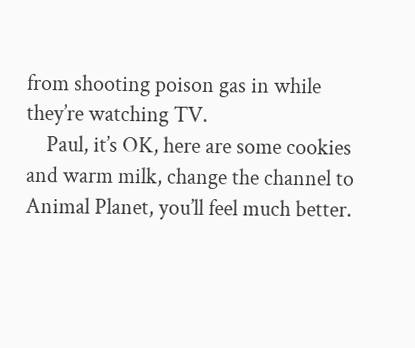from shooting poison gas in while they’re watching TV.
    Paul, it’s OK, here are some cookies and warm milk, change the channel to Animal Planet, you’ll feel much better.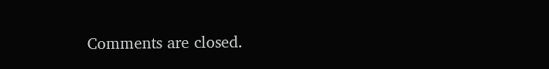Comments are closed.